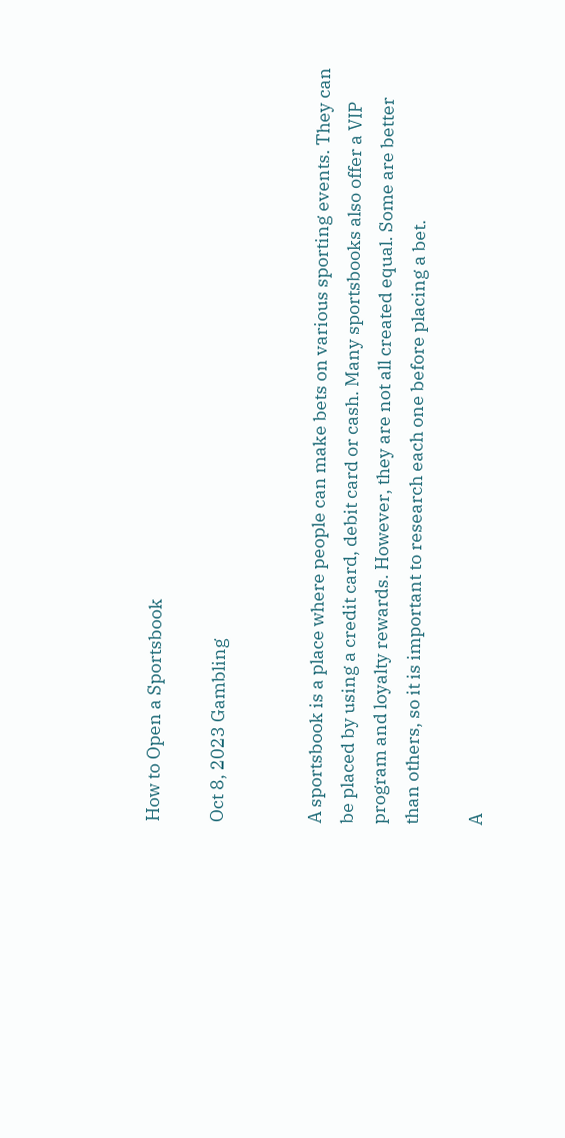How to Open a Sportsbook

Oct 8, 2023 Gambling


A sportsbook is a place where people can make bets on various sporting events. They can be placed by using a credit card, debit card or cash. Many sportsbooks also offer a VIP program and loyalty rewards. However, they are not all created equal. Some are better than others, so it is important to research each one before placing a bet.

A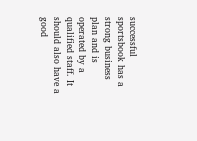successful sportsbook has a strong business plan and is operated by a qualified staff. It should also have a good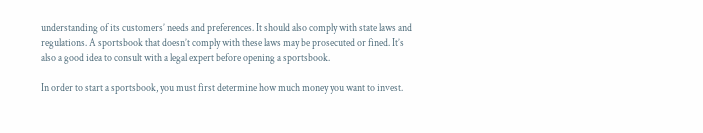understanding of its customers’ needs and preferences. It should also comply with state laws and regulations. A sportsbook that doesn’t comply with these laws may be prosecuted or fined. It’s also a good idea to consult with a legal expert before opening a sportsbook.

In order to start a sportsbook, you must first determine how much money you want to invest.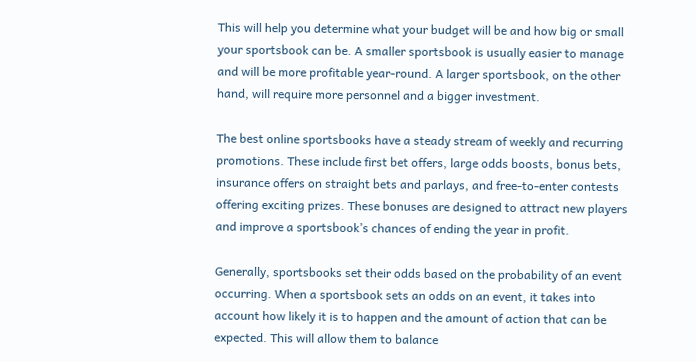This will help you determine what your budget will be and how big or small your sportsbook can be. A smaller sportsbook is usually easier to manage and will be more profitable year-round. A larger sportsbook, on the other hand, will require more personnel and a bigger investment.

The best online sportsbooks have a steady stream of weekly and recurring promotions. These include first bet offers, large odds boosts, bonus bets, insurance offers on straight bets and parlays, and free-to-enter contests offering exciting prizes. These bonuses are designed to attract new players and improve a sportsbook’s chances of ending the year in profit.

Generally, sportsbooks set their odds based on the probability of an event occurring. When a sportsbook sets an odds on an event, it takes into account how likely it is to happen and the amount of action that can be expected. This will allow them to balance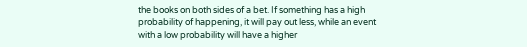the books on both sides of a bet. If something has a high probability of happening, it will pay out less, while an event with a low probability will have a higher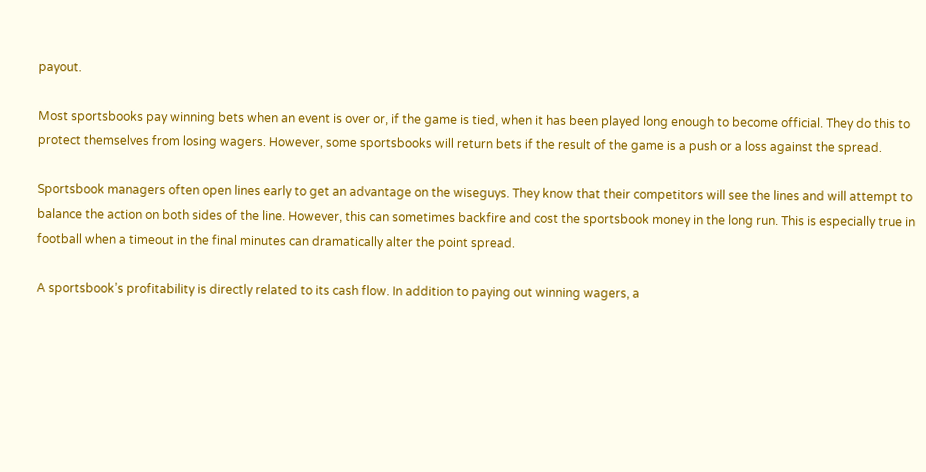payout.

Most sportsbooks pay winning bets when an event is over or, if the game is tied, when it has been played long enough to become official. They do this to protect themselves from losing wagers. However, some sportsbooks will return bets if the result of the game is a push or a loss against the spread.

Sportsbook managers often open lines early to get an advantage on the wiseguys. They know that their competitors will see the lines and will attempt to balance the action on both sides of the line. However, this can sometimes backfire and cost the sportsbook money in the long run. This is especially true in football when a timeout in the final minutes can dramatically alter the point spread.

A sportsbook’s profitability is directly related to its cash flow. In addition to paying out winning wagers, a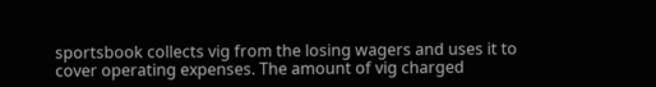sportsbook collects vig from the losing wagers and uses it to cover operating expenses. The amount of vig charged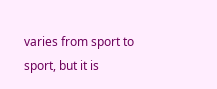varies from sport to sport, but it is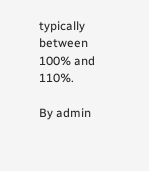typically between 100% and 110%.

By admin